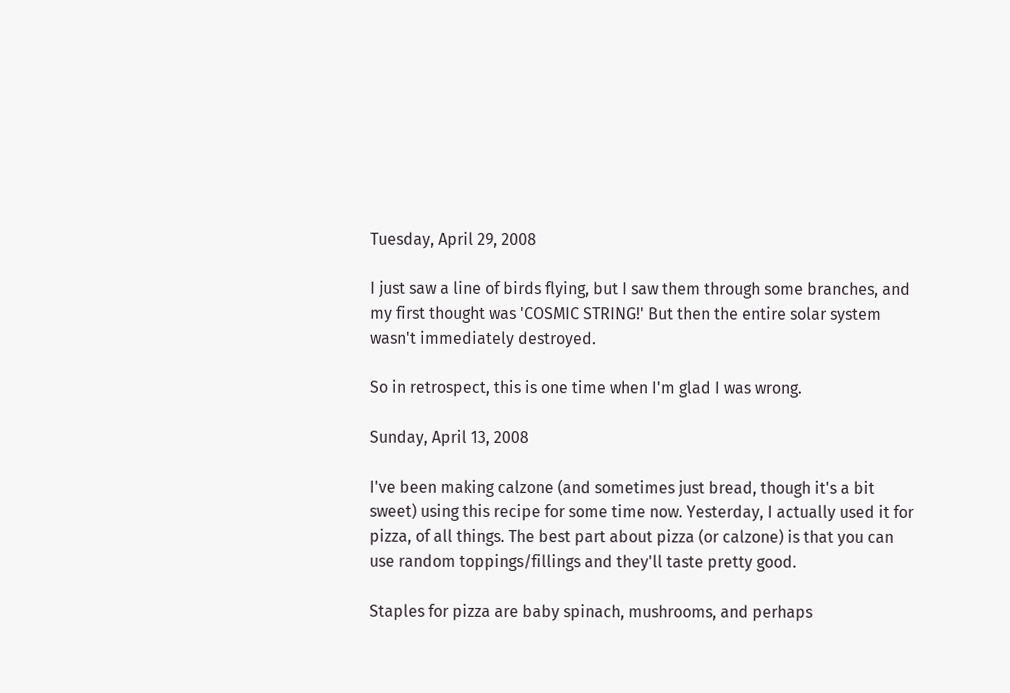Tuesday, April 29, 2008

I just saw a line of birds flying, but I saw them through some branches, and my first thought was 'COSMIC STRING!' But then the entire solar system wasn't immediately destroyed.

So in retrospect, this is one time when I'm glad I was wrong.

Sunday, April 13, 2008

I've been making calzone (and sometimes just bread, though it's a bit sweet) using this recipe for some time now. Yesterday, I actually used it for pizza, of all things. The best part about pizza (or calzone) is that you can use random toppings/fillings and they'll taste pretty good.

Staples for pizza are baby spinach, mushrooms, and perhaps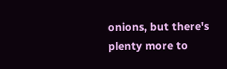onions, but there's plenty more to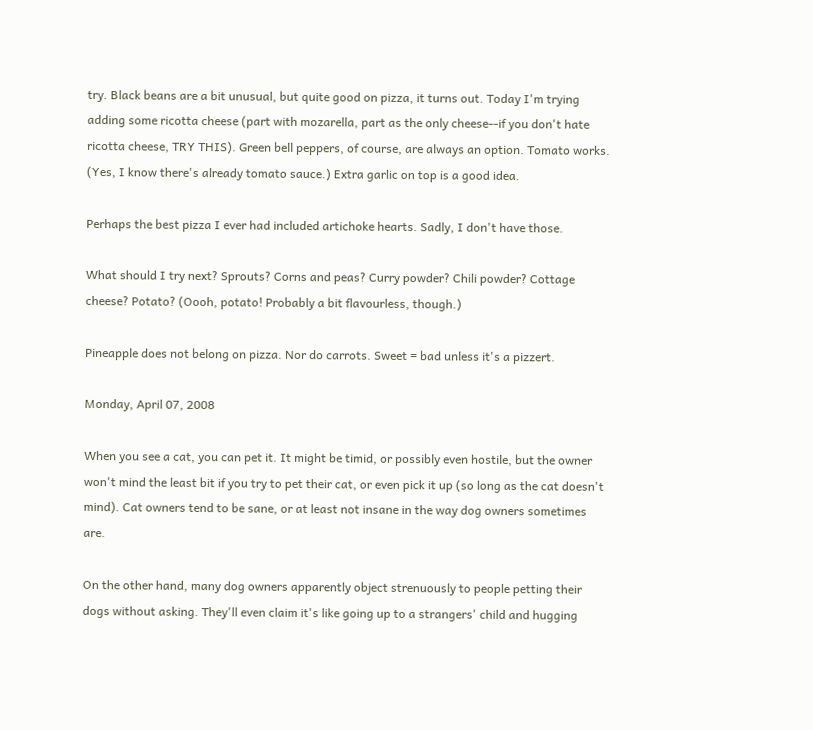try. Black beans are a bit unusual, but quite good on pizza, it turns out. Today I'm trying adding some ricotta cheese (part with mozarella, part as the only cheese--if you don't hate ricotta cheese, TRY THIS). Green bell peppers, of course, are always an option. Tomato works. (Yes, I know there's already tomato sauce.) Extra garlic on top is a good idea.

Perhaps the best pizza I ever had included artichoke hearts. Sadly, I don't have those.

What should I try next? Sprouts? Corns and peas? Curry powder? Chili powder? Cottage cheese? Potato? (Oooh, potato! Probably a bit flavourless, though.)

Pineapple does not belong on pizza. Nor do carrots. Sweet = bad unless it's a pizzert.

Monday, April 07, 2008

When you see a cat, you can pet it. It might be timid, or possibly even hostile, but the owner won't mind the least bit if you try to pet their cat, or even pick it up (so long as the cat doesn't mind). Cat owners tend to be sane, or at least not insane in the way dog owners sometimes are.

On the other hand, many dog owners apparently object strenuously to people petting their dogs without asking. They'll even claim it's like going up to a strangers' child and hugging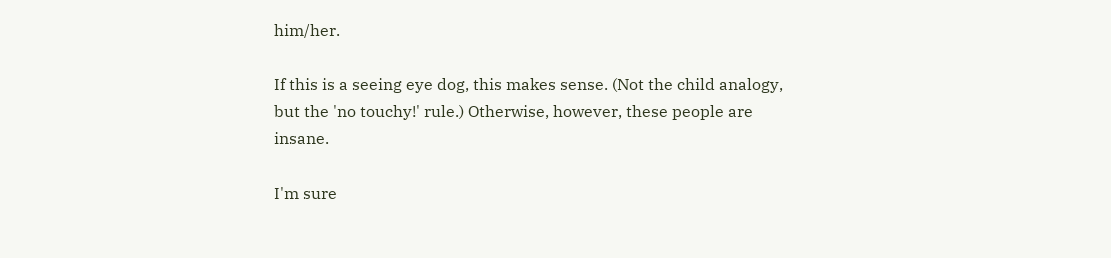him/her.

If this is a seeing eye dog, this makes sense. (Not the child analogy, but the 'no touchy!' rule.) Otherwise, however, these people are insane.

I'm sure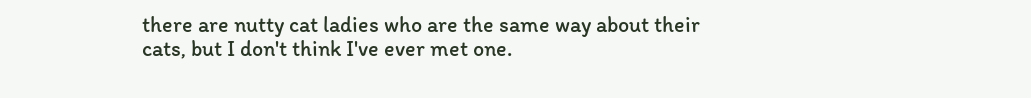there are nutty cat ladies who are the same way about their cats, but I don't think I've ever met one.